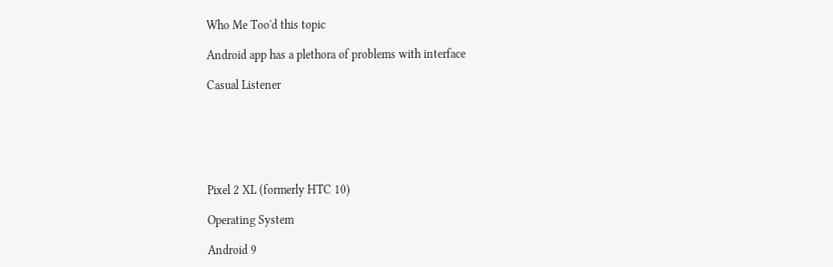Who Me Too'd this topic

Android app has a plethora of problems with interface

Casual Listener






Pixel 2 XL (formerly HTC 10)

Operating System

Android 9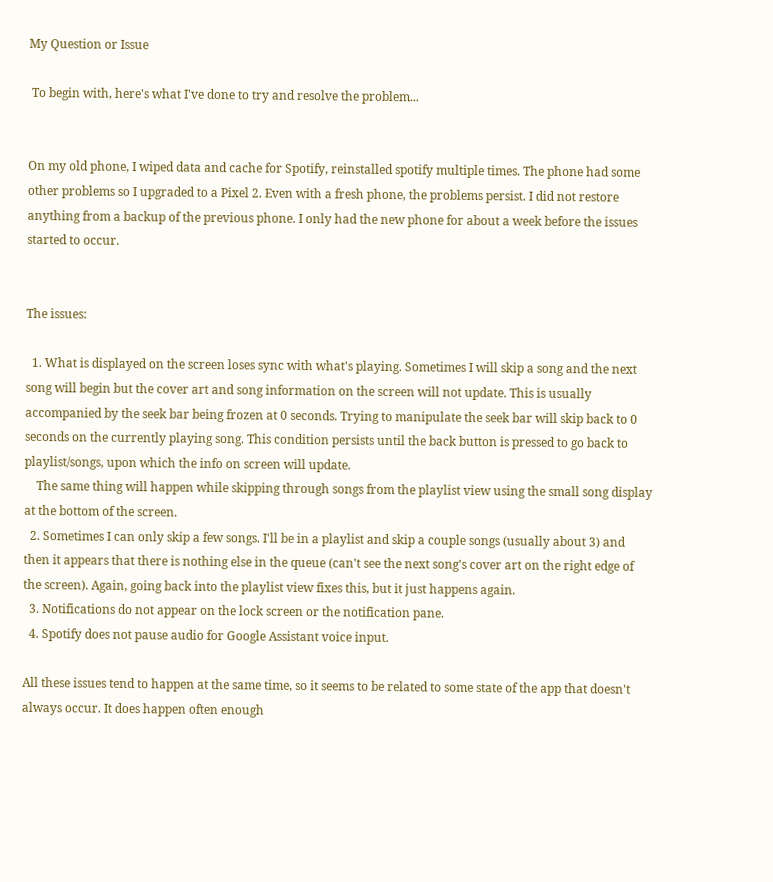My Question or Issue

 To begin with, here's what I've done to try and resolve the problem...


On my old phone, I wiped data and cache for Spotify, reinstalled spotify multiple times. The phone had some other problems so I upgraded to a Pixel 2. Even with a fresh phone, the problems persist. I did not restore anything from a backup of the previous phone. I only had the new phone for about a week before the issues started to occur.


The issues:

  1. What is displayed on the screen loses sync with what's playing. Sometimes I will skip a song and the next song will begin but the cover art and song information on the screen will not update. This is usually accompanied by the seek bar being frozen at 0 seconds. Trying to manipulate the seek bar will skip back to 0 seconds on the currently playing song. This condition persists until the back button is pressed to go back to playlist/songs, upon which the info on screen will update.
    The same thing will happen while skipping through songs from the playlist view using the small song display at the bottom of the screen.
  2. Sometimes I can only skip a few songs. I'll be in a playlist and skip a couple songs (usually about 3) and then it appears that there is nothing else in the queue (can't see the next song's cover art on the right edge of the screen). Again, going back into the playlist view fixes this, but it just happens again.
  3. Notifications do not appear on the lock screen or the notification pane.
  4. Spotify does not pause audio for Google Assistant voice input.

All these issues tend to happen at the same time, so it seems to be related to some state of the app that doesn't always occur. It does happen often enough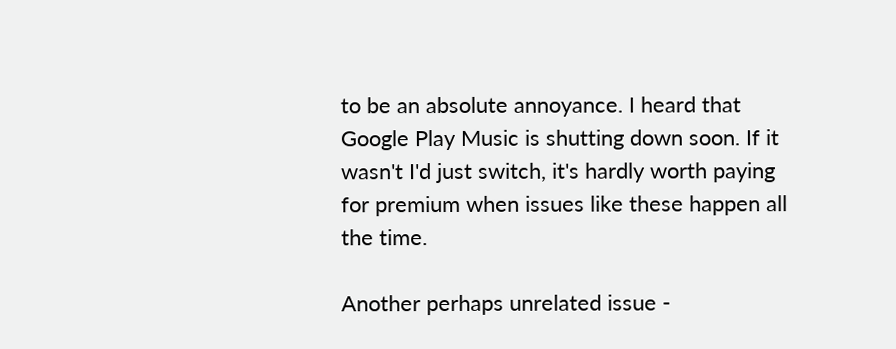to be an absolute annoyance. I heard that Google Play Music is shutting down soon. If it wasn't I'd just switch, it's hardly worth paying for premium when issues like these happen all the time.

Another perhaps unrelated issue -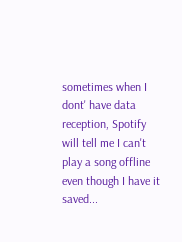sometimes when I dont' have data reception, Spotify will tell me I can't play a song offline even though I have it saved...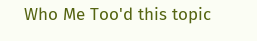Who Me Too'd this topic